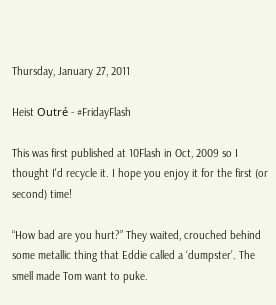Thursday, January 27, 2011

Heist Outré - #FridayFlash

This was first published at 10Flash in Oct, 2009 so I thought I'd recycle it. I hope you enjoy it for the first (or second) time!

“How bad are you hurt?” They waited, crouched behind some metallic thing that Eddie called a ‘dumpster’. The smell made Tom want to puke.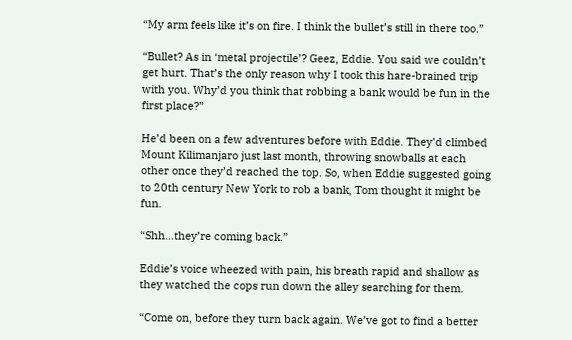“My arm feels like it’s on fire. I think the bullet’s still in there too.”

“Bullet? As in ‘metal projectile’? Geez, Eddie. You said we couldn’t get hurt. That’s the only reason why I took this hare-brained trip with you. Why’d you think that robbing a bank would be fun in the first place?”

He’d been on a few adventures before with Eddie. They’d climbed Mount Kilimanjaro just last month, throwing snowballs at each other once they’d reached the top. So, when Eddie suggested going to 20th century New York to rob a bank, Tom thought it might be fun.

“Shh…they’re coming back.”

Eddie’s voice wheezed with pain, his breath rapid and shallow as they watched the cops run down the alley searching for them.

“Come on, before they turn back again. We’ve got to find a better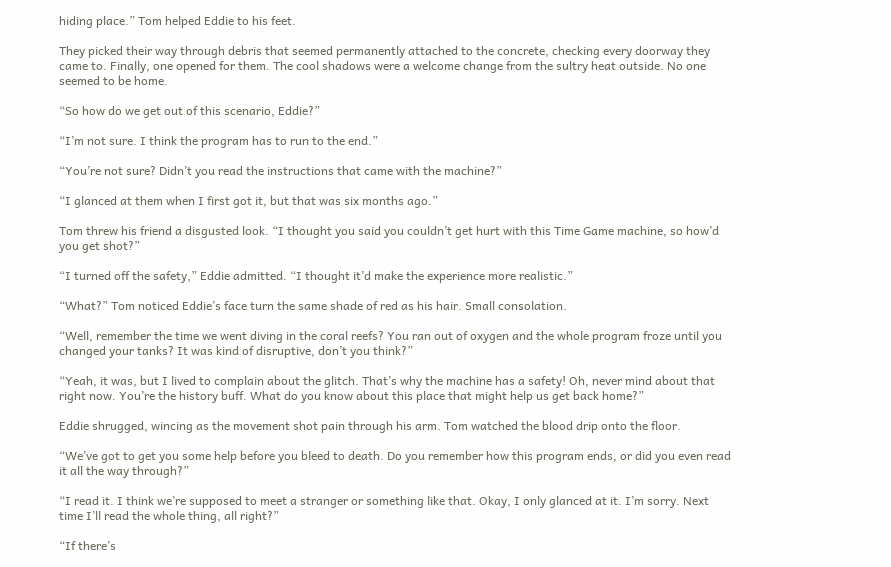hiding place.” Tom helped Eddie to his feet.

They picked their way through debris that seemed permanently attached to the concrete, checking every doorway they came to. Finally, one opened for them. The cool shadows were a welcome change from the sultry heat outside. No one seemed to be home.

“So how do we get out of this scenario, Eddie?”

“I’m not sure. I think the program has to run to the end.”

“You’re not sure? Didn’t you read the instructions that came with the machine?”

“I glanced at them when I first got it, but that was six months ago.”

Tom threw his friend a disgusted look. “I thought you said you couldn’t get hurt with this Time Game machine, so how’d you get shot?”

“I turned off the safety,” Eddie admitted. “I thought it’d make the experience more realistic.”

“What?” Tom noticed Eddie’s face turn the same shade of red as his hair. Small consolation.

“Well, remember the time we went diving in the coral reefs? You ran out of oxygen and the whole program froze until you changed your tanks? It was kind of disruptive, don’t you think?”

“Yeah, it was, but I lived to complain about the glitch. That’s why the machine has a safety! Oh, never mind about that right now. You’re the history buff. What do you know about this place that might help us get back home?”

Eddie shrugged, wincing as the movement shot pain through his arm. Tom watched the blood drip onto the floor.

“We’ve got to get you some help before you bleed to death. Do you remember how this program ends, or did you even read it all the way through?”

“I read it. I think we’re supposed to meet a stranger or something like that. Okay, I only glanced at it. I’m sorry. Next time I’ll read the whole thing, all right?”

“If there’s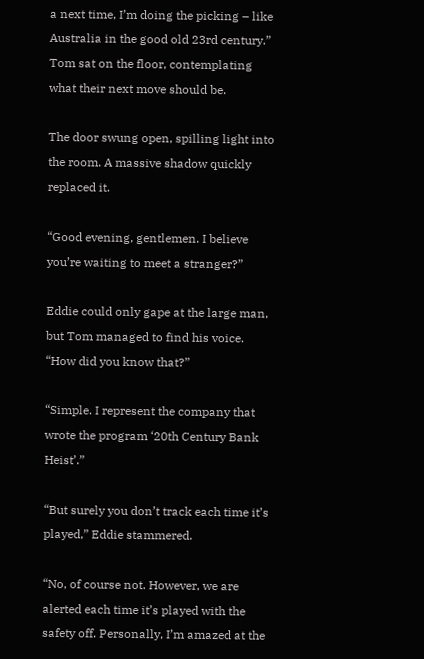a next time, I’m doing the picking – like Australia in the good old 23rd century.” Tom sat on the floor, contemplating what their next move should be.

The door swung open, spilling light into the room. A massive shadow quickly replaced it.

“Good evening, gentlemen. I believe you’re waiting to meet a stranger?”

Eddie could only gape at the large man, but Tom managed to find his voice. “How did you know that?”

“Simple. I represent the company that wrote the program ‘20th Century Bank Heist’.”

“But surely you don’t track each time it’s played,” Eddie stammered.

“No, of course not. However, we are alerted each time it’s played with the safety off. Personally, I’m amazed at the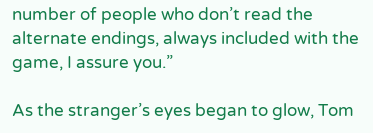number of people who don’t read the alternate endings, always included with the game, I assure you.”

As the stranger’s eyes began to glow, Tom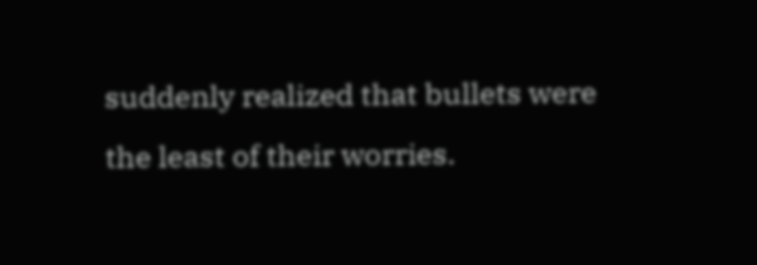suddenly realized that bullets were the least of their worries.